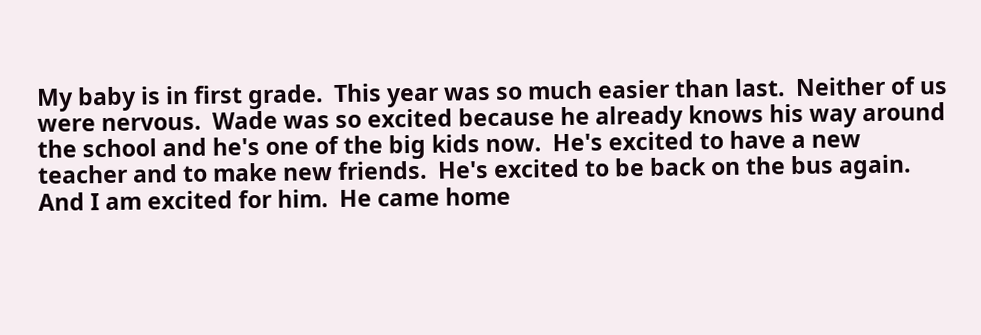My baby is in first grade.  This year was so much easier than last.  Neither of us were nervous.  Wade was so excited because he already knows his way around the school and he's one of the big kids now.  He's excited to have a new teacher and to make new friends.  He's excited to be back on the bus again.  And I am excited for him.  He came home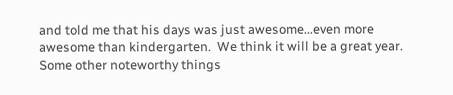and told me that his days was just awesome...even more awesome than kindergarten.  We think it will be a great year.
Some other noteworthy things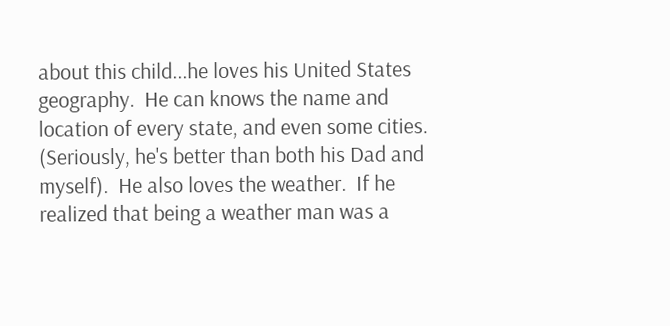about this child...he loves his United States geography.  He can knows the name and location of every state, and even some cities.  (Seriously, he's better than both his Dad and myself).  He also loves the weather.  If he realized that being a weather man was a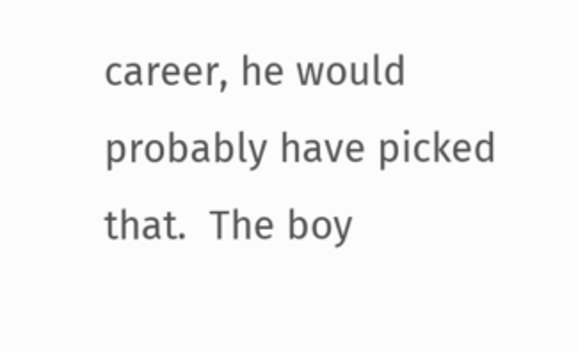career, he would probably have picked that.  The boy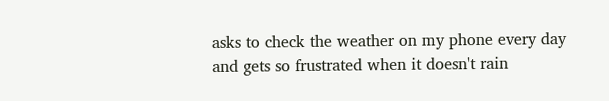asks to check the weather on my phone every day and gets so frustrated when it doesn't rain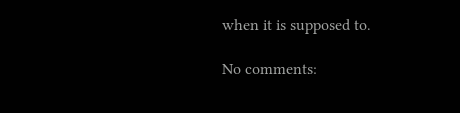when it is supposed to.

No comments: